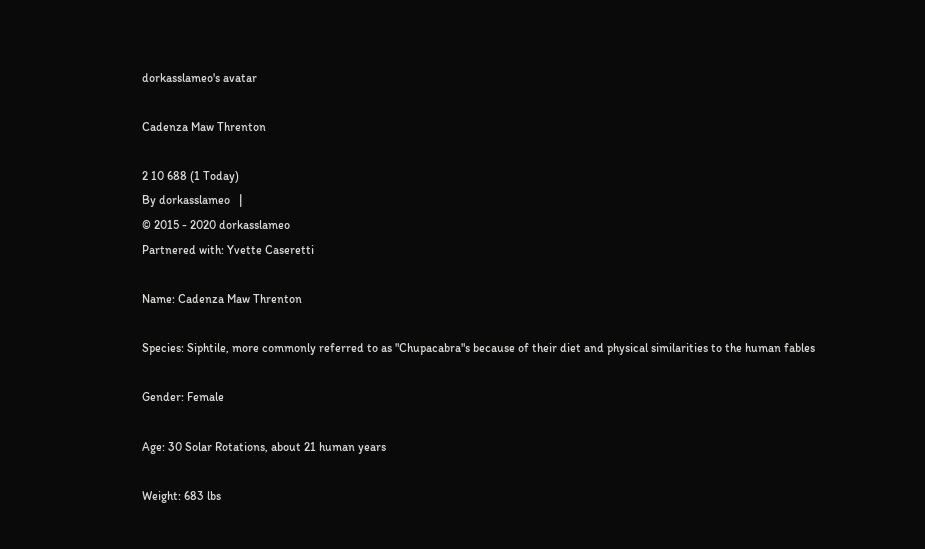dorkasslameo's avatar

Cadenza Maw Threnton

2 10 688 (1 Today)
By dorkasslameo   |
© 2015 - 2020 dorkasslameo
Partnered with: Yvette Caseretti

Name: Cadenza Maw Threnton

Species: Siphtile, more commonly referred to as "Chupacabra"s because of their diet and physical similarities to the human fables

Gender: Female

Age: 30 Solar Rotations, about 21 human years

Weight: 683 lbs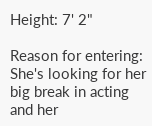Height: 7' 2"

Reason for entering: She's looking for her big break in acting and her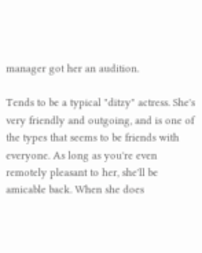manager got her an audition.

Tends to be a typical "ditzy" actress. She's very friendly and outgoing, and is one of the types that seems to be friends with everyone. As long as you're even remotely pleasant to her, she'll be amicable back. When she does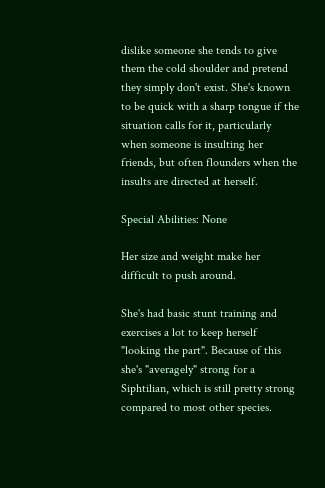dislike someone she tends to give them the cold shoulder and pretend they simply don't exist. She's known to be quick with a sharp tongue if the situation calls for it, particularly when someone is insulting her friends, but often flounders when the insults are directed at herself.

Special Abilities: None

Her size and weight make her difficult to push around.

She's had basic stunt training and exercises a lot to keep herself "looking the part". Because of this she's "averagely" strong for a Siphtilian, which is still pretty strong compared to most other species.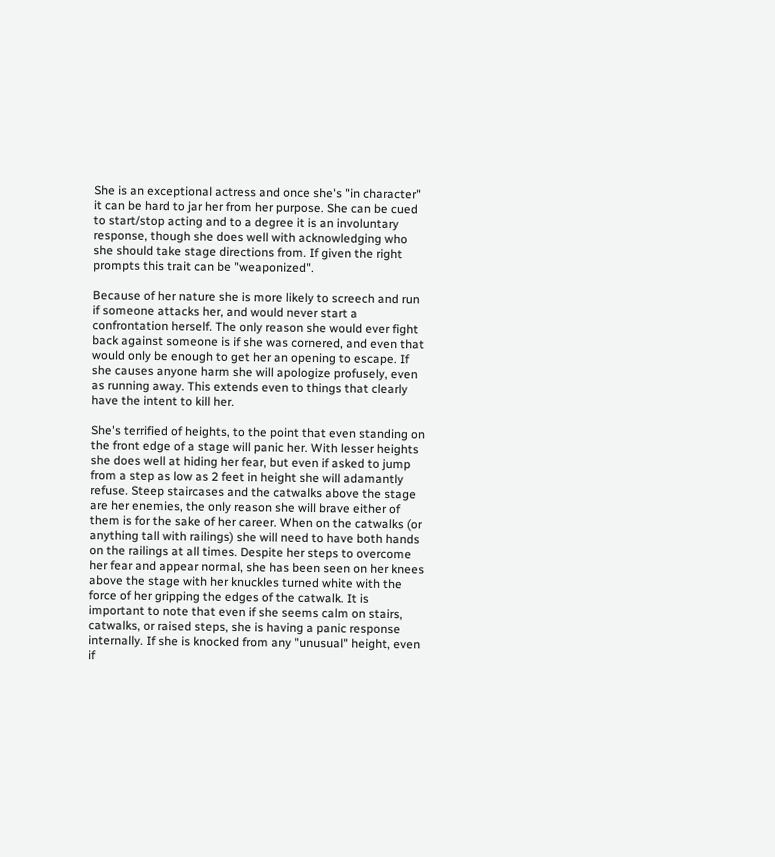She is an exceptional actress and once she's "in character" it can be hard to jar her from her purpose. She can be cued to start/stop acting and to a degree it is an involuntary response, though she does well with acknowledging who she should take stage directions from. If given the right prompts this trait can be "weaponized".

Because of her nature she is more likely to screech and run if someone attacks her, and would never start a confrontation herself. The only reason she would ever fight back against someone is if she was cornered, and even that would only be enough to get her an opening to escape. If she causes anyone harm she will apologize profusely, even as running away. This extends even to things that clearly have the intent to kill her.

She's terrified of heights, to the point that even standing on the front edge of a stage will panic her. With lesser heights she does well at hiding her fear, but even if asked to jump from a step as low as 2 feet in height she will adamantly refuse. Steep staircases and the catwalks above the stage are her enemies, the only reason she will brave either of them is for the sake of her career. When on the catwalks (or anything tall with railings) she will need to have both hands on the railings at all times. Despite her steps to overcome her fear and appear normal, she has been seen on her knees above the stage with her knuckles turned white with the force of her gripping the edges of the catwalk. It is important to note that even if she seems calm on stairs, catwalks, or raised steps, she is having a panic response internally. If she is knocked from any "unusual" height, even if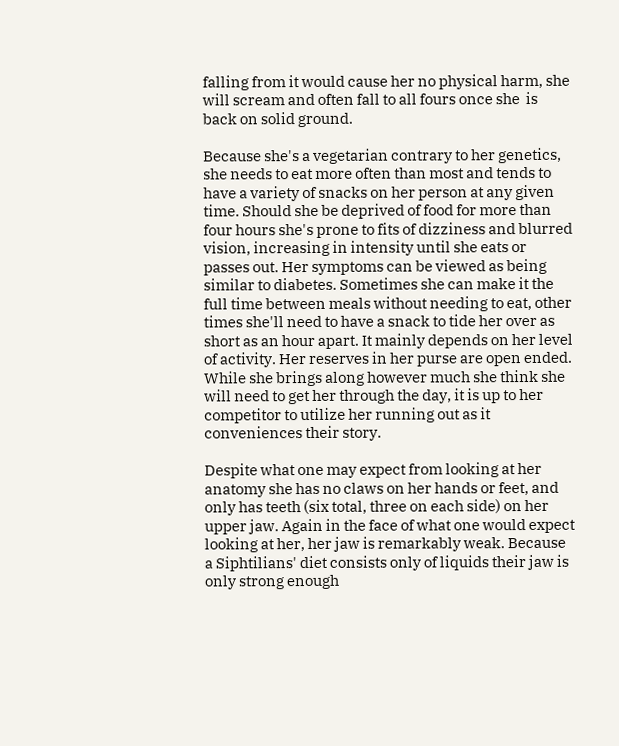falling from it would cause her no physical harm, she will scream and often fall to all fours once she  is back on solid ground.

Because she's a vegetarian contrary to her genetics, she needs to eat more often than most and tends to have a variety of snacks on her person at any given time. Should she be deprived of food for more than four hours she's prone to fits of dizziness and blurred vision, increasing in intensity until she eats or passes out. Her symptoms can be viewed as being similar to diabetes. Sometimes she can make it the full time between meals without needing to eat, other times she'll need to have a snack to tide her over as short as an hour apart. It mainly depends on her level of activity. Her reserves in her purse are open ended. While she brings along however much she think she will need to get her through the day, it is up to her competitor to utilize her running out as it conveniences their story.

Despite what one may expect from looking at her anatomy she has no claws on her hands or feet, and only has teeth (six total, three on each side) on her upper jaw. Again in the face of what one would expect looking at her, her jaw is remarkably weak. Because a Siphtilians' diet consists only of liquids their jaw is only strong enough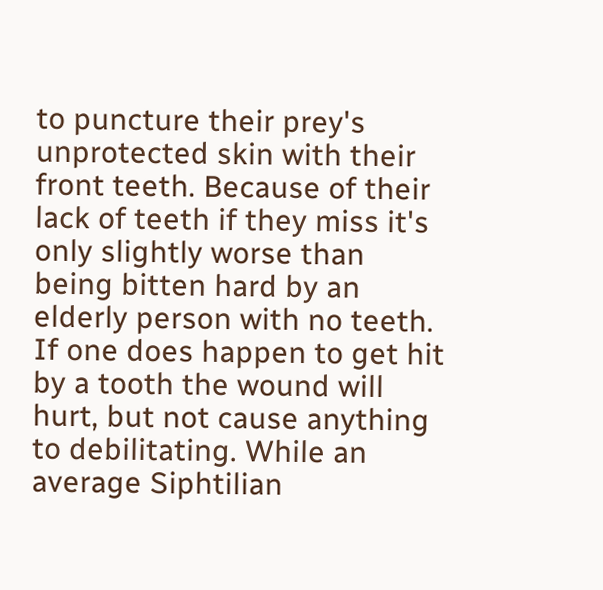to puncture their prey's unprotected skin with their front teeth. Because of their lack of teeth if they miss it's only slightly worse than being bitten hard by an elderly person with no teeth. If one does happen to get hit by a tooth the wound will hurt, but not cause anything to debilitating. While an average Siphtilian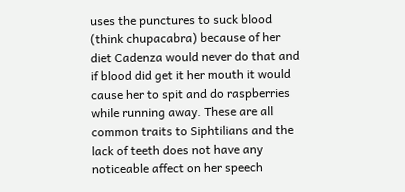uses the punctures to suck blood (think chupacabra) because of her diet Cadenza would never do that and if blood did get it her mouth it would cause her to spit and do raspberries while running away. These are all common traits to Siphtilians and the lack of teeth does not have any noticeable affect on her speech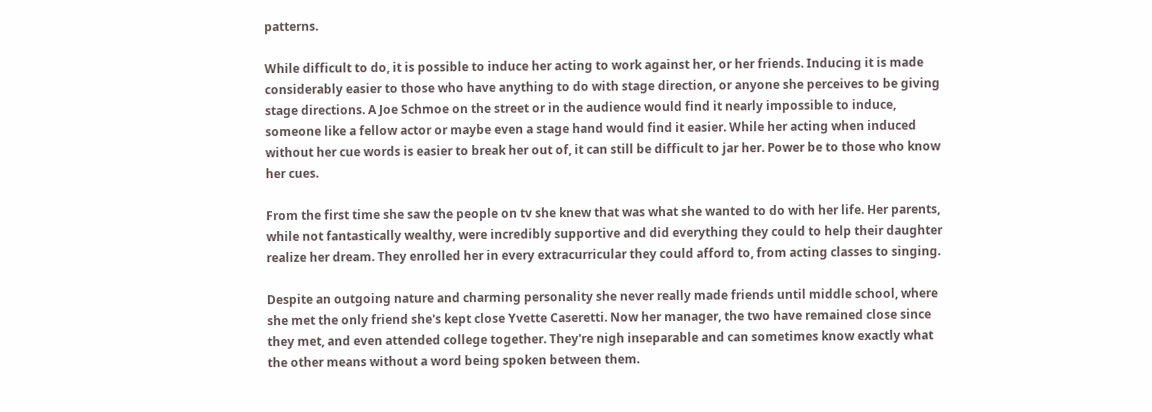patterns.

While difficult to do, it is possible to induce her acting to work against her, or her friends. Inducing it is made considerably easier to those who have anything to do with stage direction, or anyone she perceives to be giving stage directions. A Joe Schmoe on the street or in the audience would find it nearly impossible to induce, someone like a fellow actor or maybe even a stage hand would find it easier. While her acting when induced without her cue words is easier to break her out of, it can still be difficult to jar her. Power be to those who know her cues.

From the first time she saw the people on tv she knew that was what she wanted to do with her life. Her parents, while not fantastically wealthy, were incredibly supportive and did everything they could to help their daughter realize her dream. They enrolled her in every extracurricular they could afford to, from acting classes to singing.

Despite an outgoing nature and charming personality she never really made friends until middle school, where she met the only friend she's kept close Yvette Caseretti. Now her manager, the two have remained close since they met, and even attended college together. They're nigh inseparable and can sometimes know exactly what the other means without a word being spoken between them.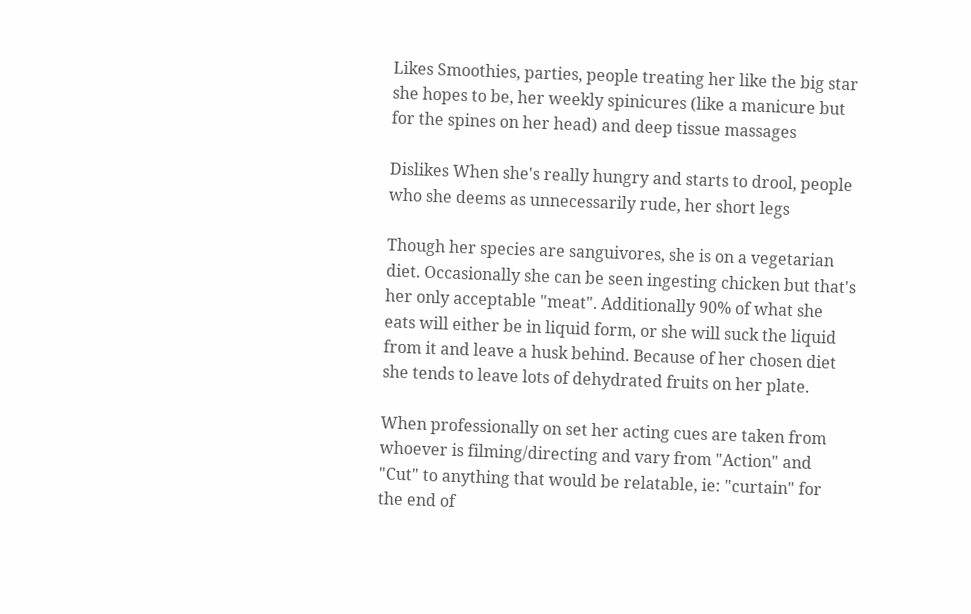Likes Smoothies, parties, people treating her like the big star she hopes to be, her weekly spinicures (like a manicure but for the spines on her head) and deep tissue massages

Dislikes When she's really hungry and starts to drool, people who she deems as unnecessarily rude, her short legs

Though her species are sanguivores, she is on a vegetarian diet. Occasionally she can be seen ingesting chicken but that's her only acceptable "meat". Additionally 90% of what she eats will either be in liquid form, or she will suck the liquid from it and leave a husk behind. Because of her chosen diet she tends to leave lots of dehydrated fruits on her plate.

When professionally on set her acting cues are taken from whoever is filming/directing and vary from "Action" and "Cut" to anything that would be relatable, ie: "curtain" for the end of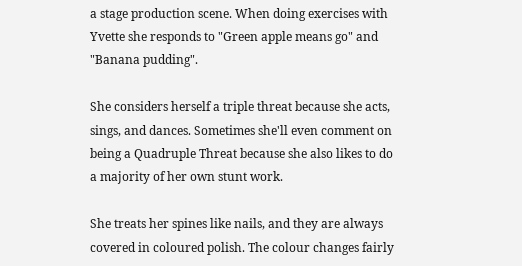a stage production scene. When doing exercises with Yvette she responds to "Green apple means go" and "Banana pudding".

She considers herself a triple threat because she acts, sings, and dances. Sometimes she'll even comment on being a Quadruple Threat because she also likes to do a majority of her own stunt work.

She treats her spines like nails, and they are always covered in coloured polish. The colour changes fairly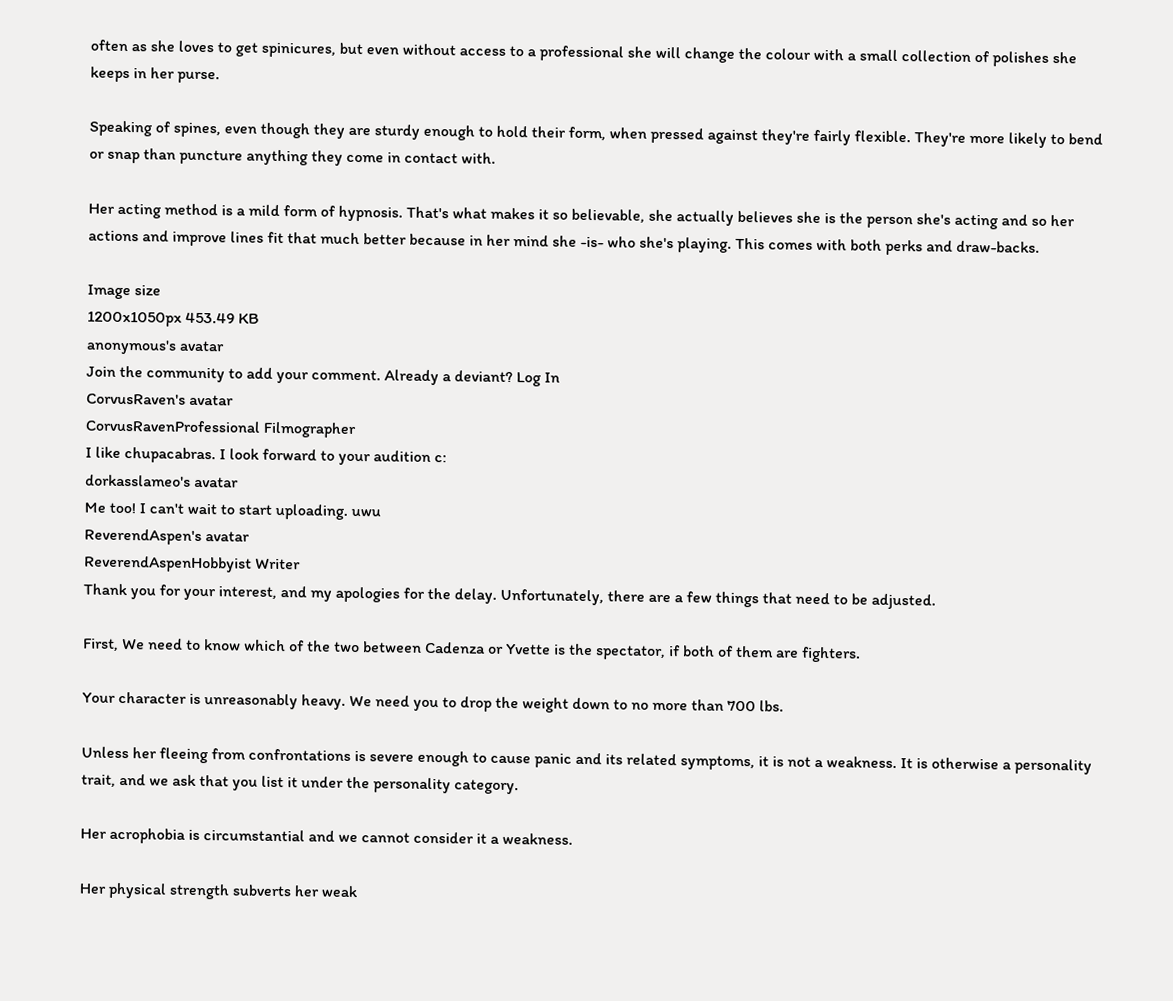often as she loves to get spinicures, but even without access to a professional she will change the colour with a small collection of polishes she keeps in her purse.

Speaking of spines, even though they are sturdy enough to hold their form, when pressed against they're fairly flexible. They're more likely to bend or snap than puncture anything they come in contact with.

Her acting method is a mild form of hypnosis. That's what makes it so believable, she actually believes she is the person she's acting and so her actions and improve lines fit that much better because in her mind she -is- who she's playing. This comes with both perks and draw-backs.

Image size
1200x1050px 453.49 KB
anonymous's avatar
Join the community to add your comment. Already a deviant? Log In
CorvusRaven's avatar
CorvusRavenProfessional Filmographer
I like chupacabras. I look forward to your audition c:
dorkasslameo's avatar
Me too! I can't wait to start uploading. uwu
ReverendAspen's avatar
ReverendAspenHobbyist Writer
Thank you for your interest, and my apologies for the delay. Unfortunately, there are a few things that need to be adjusted.

First, We need to know which of the two between Cadenza or Yvette is the spectator, if both of them are fighters.

Your character is unreasonably heavy. We need you to drop the weight down to no more than 700 lbs.

Unless her fleeing from confrontations is severe enough to cause panic and its related symptoms, it is not a weakness. It is otherwise a personality trait, and we ask that you list it under the personality category.

Her acrophobia is circumstantial and we cannot consider it a weakness.

Her physical strength subverts her weak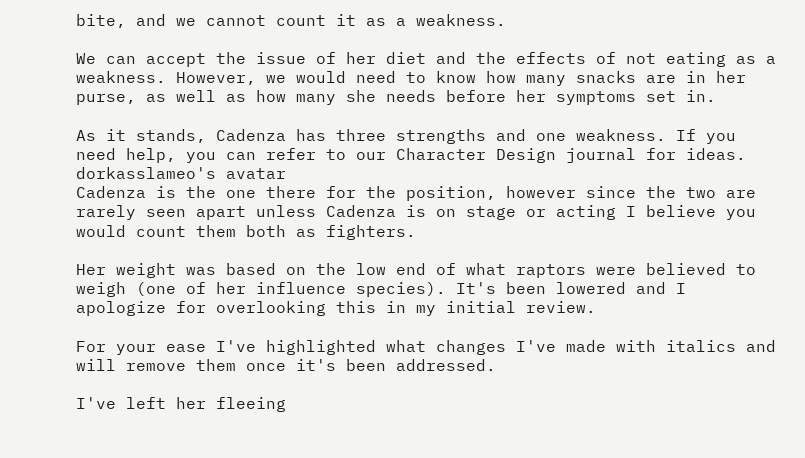bite, and we cannot count it as a weakness.

We can accept the issue of her diet and the effects of not eating as a weakness. However, we would need to know how many snacks are in her purse, as well as how many she needs before her symptoms set in.

As it stands, Cadenza has three strengths and one weakness. If you need help, you can refer to our Character Design journal for ideas.
dorkasslameo's avatar
Cadenza is the one there for the position, however since the two are rarely seen apart unless Cadenza is on stage or acting I believe you would count them both as fighters.

Her weight was based on the low end of what raptors were believed to weigh (one of her influence species). It's been lowered and I apologize for overlooking this in my initial review.

For your ease I've highlighted what changes I've made with italics and will remove them once it's been addressed.

I've left her fleeing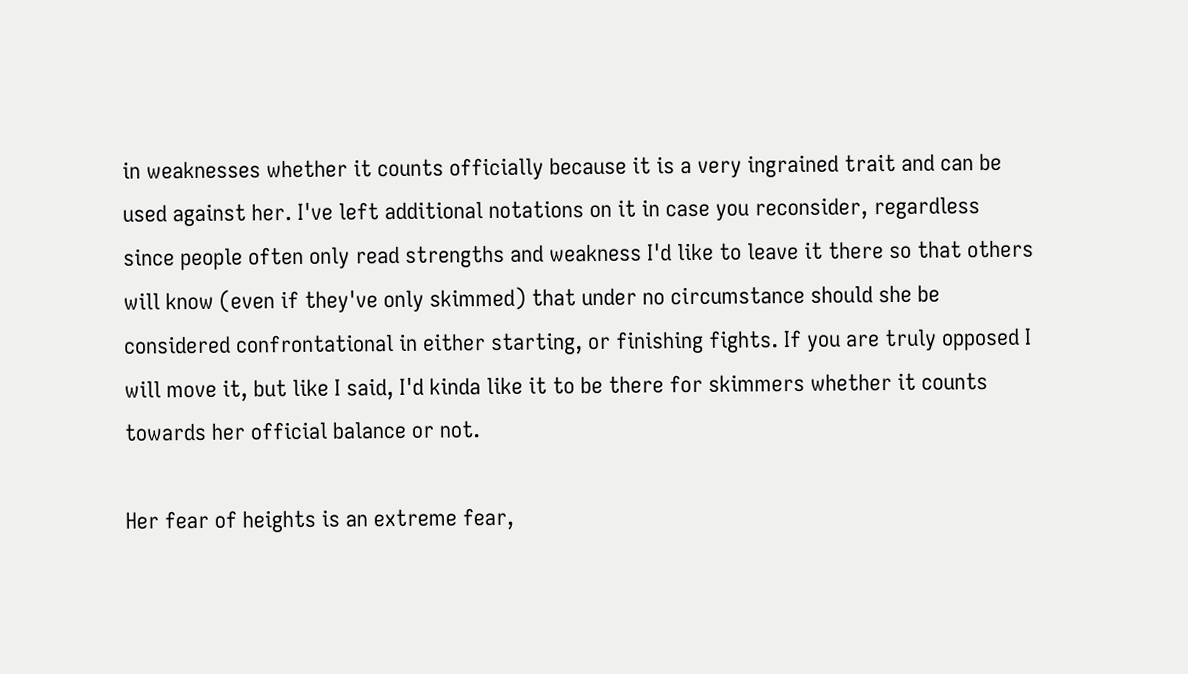in weaknesses whether it counts officially because it is a very ingrained trait and can be used against her. I've left additional notations on it in case you reconsider, regardless since people often only read strengths and weakness I'd like to leave it there so that others will know (even if they've only skimmed) that under no circumstance should she be considered confrontational in either starting, or finishing fights. If you are truly opposed I will move it, but like I said, I'd kinda like it to be there for skimmers whether it counts towards her official balance or not.

Her fear of heights is an extreme fear,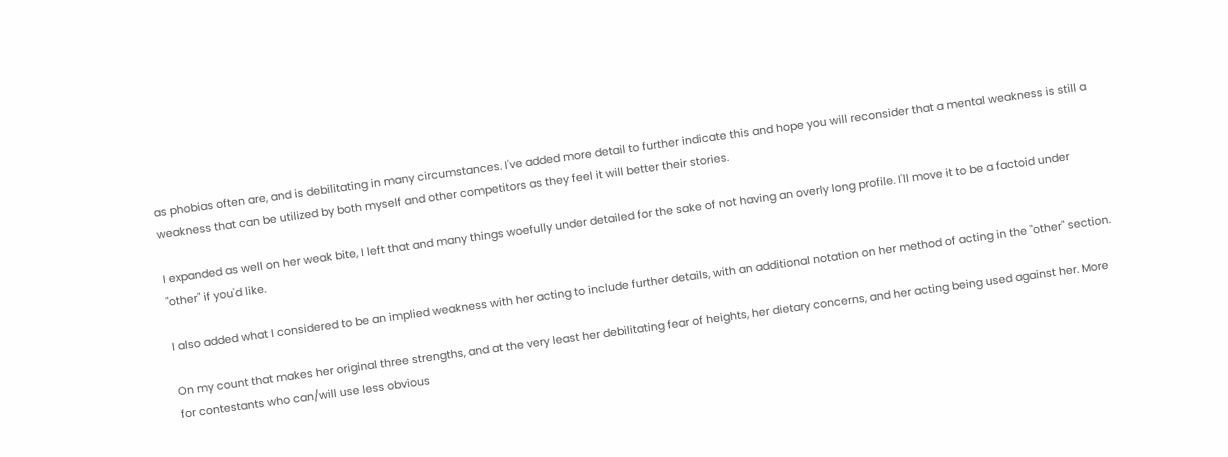as phobias often are, and is debilitating in many circumstances. I've added more detail to further indicate this and hope you will reconsider that a mental weakness is still a weakness that can be utilized by both myself and other competitors as they feel it will better their stories.

I expanded as well on her weak bite, I left that and many things woefully under detailed for the sake of not having an overly long profile. I'll move it to be a factoid under "other" if you'd like.

I also added what I considered to be an implied weakness with her acting to include further details, with an additional notation on her method of acting in the "other" section.

On my count that makes her original three strengths, and at the very least her debilitating fear of heights, her dietary concerns, and her acting being used against her. More for contestants who can/will use less obvious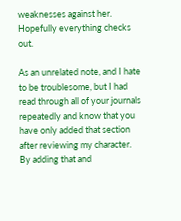weaknesses against her. Hopefully everything checks out.

As an unrelated note, and I hate to be troublesome, but I had read through all of your journals repeatedly and know that you have only added that section after reviewing my character. By adding that and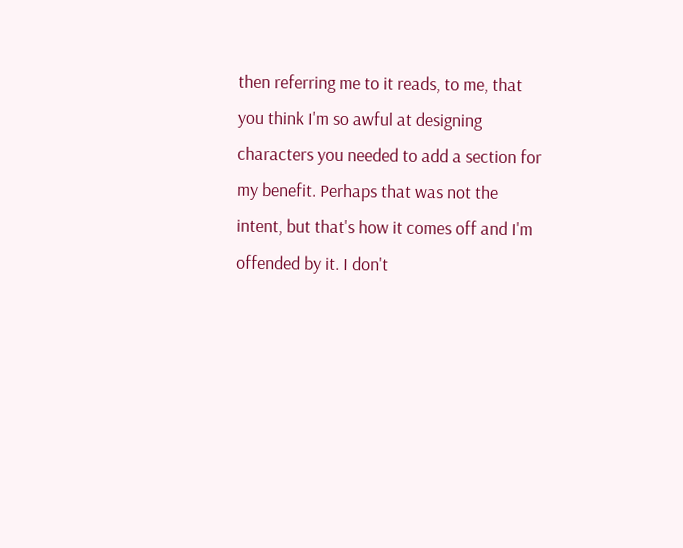then referring me to it reads, to me, that you think I'm so awful at designing characters you needed to add a section for my benefit. Perhaps that was not the intent, but that's how it comes off and I'm offended by it. I don't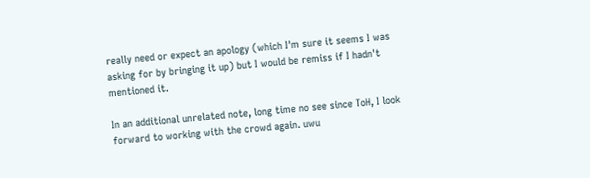really need or expect an apology (which I'm sure it seems I was asking for by bringing it up) but I would be remiss if I hadn't mentioned it.

In an additional unrelated note, long time no see since ToH, I look forward to working with the crowd again. uwu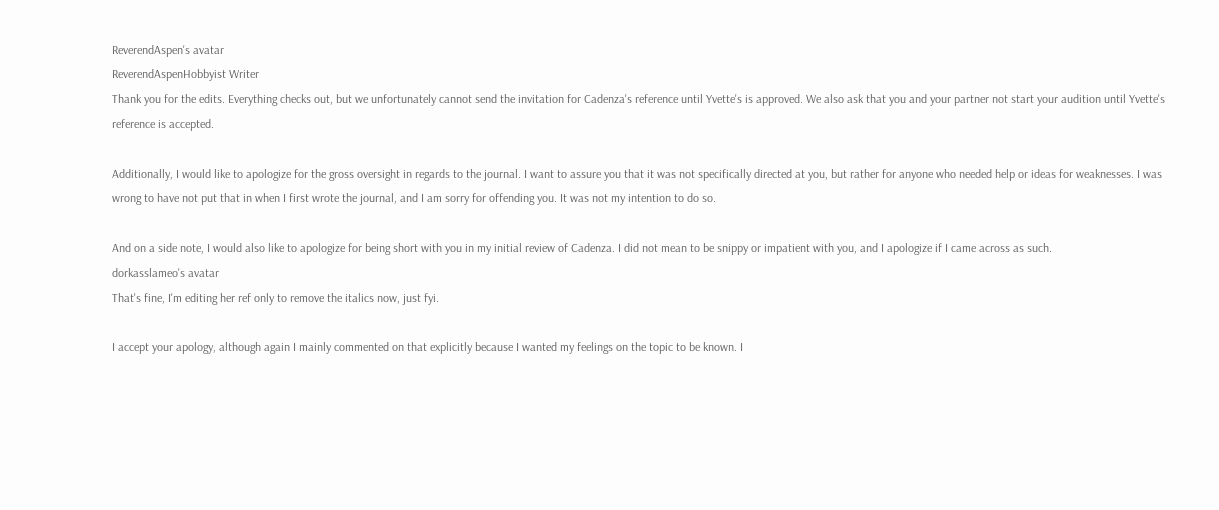ReverendAspen's avatar
ReverendAspenHobbyist Writer
Thank you for the edits. Everything checks out, but we unfortunately cannot send the invitation for Cadenza's reference until Yvette's is approved. We also ask that you and your partner not start your audition until Yvette's reference is accepted.

Additionally, I would like to apologize for the gross oversight in regards to the journal. I want to assure you that it was not specifically directed at you, but rather for anyone who needed help or ideas for weaknesses. I was wrong to have not put that in when I first wrote the journal, and I am sorry for offending you. It was not my intention to do so.

And on a side note, I would also like to apologize for being short with you in my initial review of Cadenza. I did not mean to be snippy or impatient with you, and I apologize if I came across as such.
dorkasslameo's avatar
That's fine, I'm editing her ref only to remove the italics now, just fyi.

I accept your apology, although again I mainly commented on that explicitly because I wanted my feelings on the topic to be known. I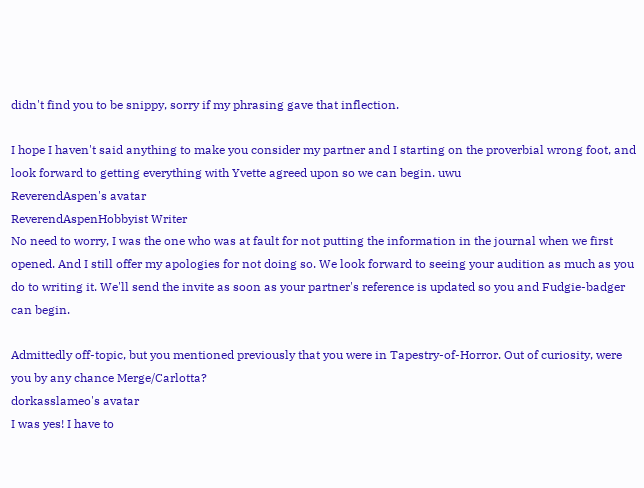didn't find you to be snippy, sorry if my phrasing gave that inflection.

I hope I haven't said anything to make you consider my partner and I starting on the proverbial wrong foot, and look forward to getting everything with Yvette agreed upon so we can begin. uwu
ReverendAspen's avatar
ReverendAspenHobbyist Writer
No need to worry, I was the one who was at fault for not putting the information in the journal when we first opened. And I still offer my apologies for not doing so. We look forward to seeing your audition as much as you do to writing it. We'll send the invite as soon as your partner's reference is updated so you and Fudgie-badger can begin.

Admittedly off-topic, but you mentioned previously that you were in Tapestry-of-Horror. Out of curiosity, were you by any chance Merge/Carlotta?
dorkasslameo's avatar
I was yes! I have to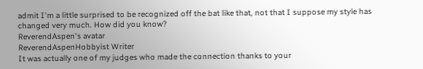admit I'm a little surprised to be recognized off the bat like that, not that I suppose my style has changed very much. How did you know?
ReverendAspen's avatar
ReverendAspenHobbyist Writer
It was actually one of my judges who made the connection thanks to your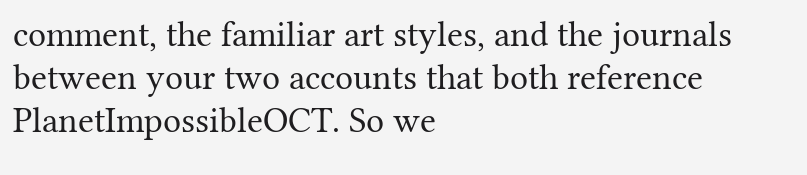comment, the familiar art styles, and the journals between your two accounts that both reference PlanetImpossibleOCT. So we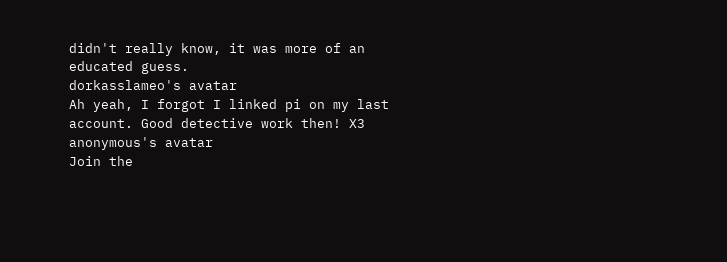didn't really know, it was more of an educated guess.
dorkasslameo's avatar
Ah yeah, I forgot I linked pi on my last account. Good detective work then! X3
anonymous's avatar
Join the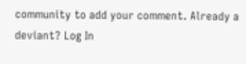community to add your comment. Already a deviant? Log In